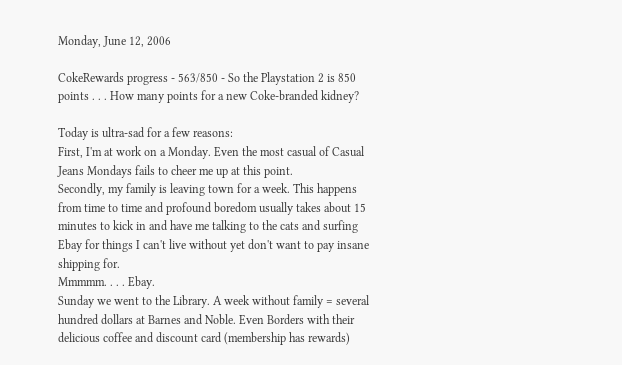Monday, June 12, 2006

CokeRewards progress - 563/850 - So the Playstation 2 is 850 points . . . How many points for a new Coke-branded kidney?

Today is ultra-sad for a few reasons:
First, I'm at work on a Monday. Even the most casual of Casual Jeans Mondays fails to cheer me up at this point.
Secondly, my family is leaving town for a week. This happens from time to time and profound boredom usually takes about 15 minutes to kick in and have me talking to the cats and surfing Ebay for things I can't live without yet don't want to pay insane shipping for.
Mmmmm. . . . Ebay.
Sunday we went to the Library. A week without family = several hundred dollars at Barnes and Noble. Even Borders with their delicious coffee and discount card (membership has rewards)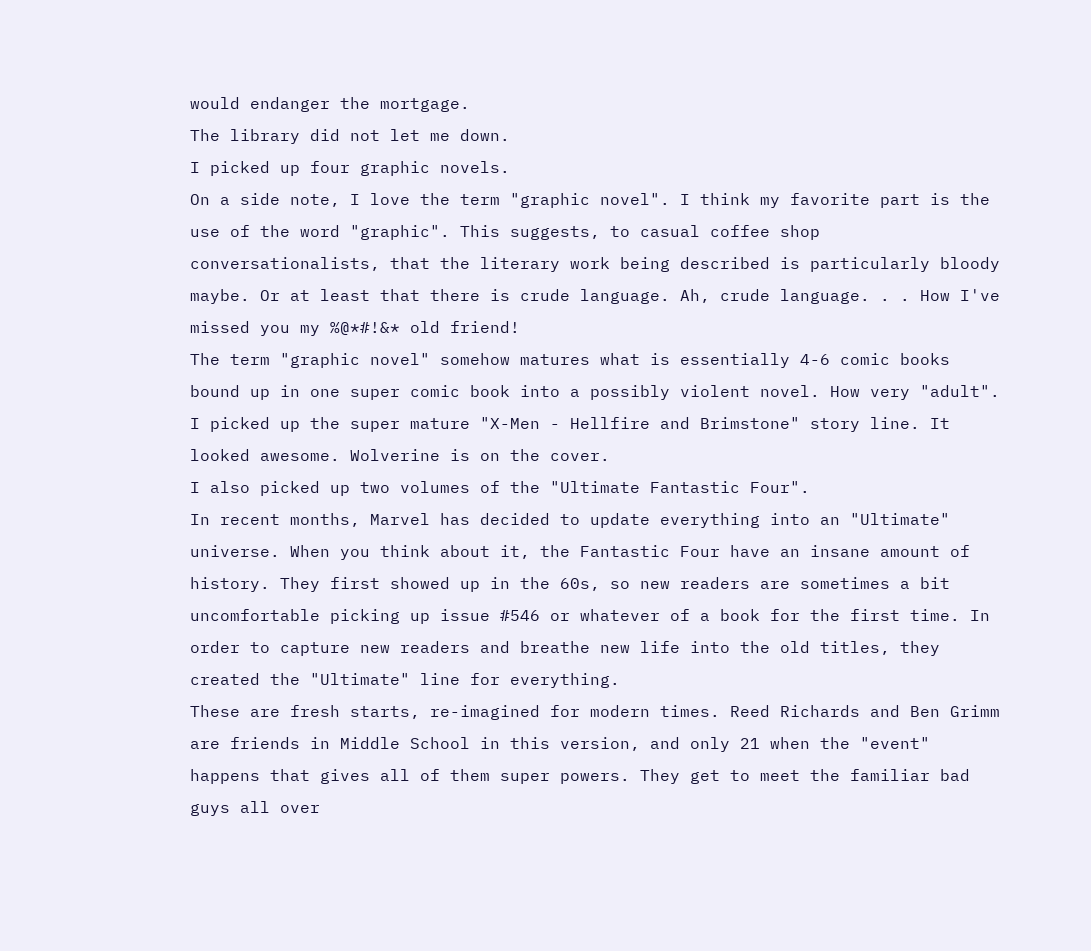would endanger the mortgage.
The library did not let me down.
I picked up four graphic novels.
On a side note, I love the term "graphic novel". I think my favorite part is the use of the word "graphic". This suggests, to casual coffee shop conversationalists, that the literary work being described is particularly bloody maybe. Or at least that there is crude language. Ah, crude language. . . How I've missed you my %@*#!&* old friend!
The term "graphic novel" somehow matures what is essentially 4-6 comic books bound up in one super comic book into a possibly violent novel. How very "adult".
I picked up the super mature "X-Men - Hellfire and Brimstone" story line. It looked awesome. Wolverine is on the cover.
I also picked up two volumes of the "Ultimate Fantastic Four".
In recent months, Marvel has decided to update everything into an "Ultimate" universe. When you think about it, the Fantastic Four have an insane amount of history. They first showed up in the 60s, so new readers are sometimes a bit uncomfortable picking up issue #546 or whatever of a book for the first time. In order to capture new readers and breathe new life into the old titles, they created the "Ultimate" line for everything.
These are fresh starts, re-imagined for modern times. Reed Richards and Ben Grimm are friends in Middle School in this version, and only 21 when the "event" happens that gives all of them super powers. They get to meet the familiar bad guys all over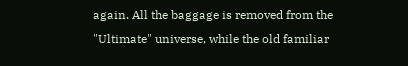again. All the baggage is removed from the "Ultimate" universe, while the old familiar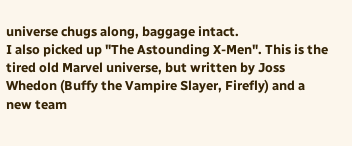universe chugs along, baggage intact.
I also picked up "The Astounding X-Men". This is the tired old Marvel universe, but written by Joss Whedon (Buffy the Vampire Slayer, Firefly) and a new team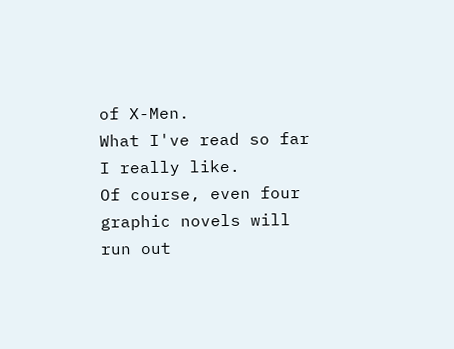of X-Men.
What I've read so far I really like.
Of course, even four graphic novels will run out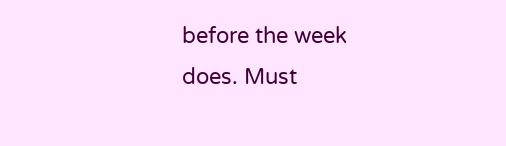before the week does. Must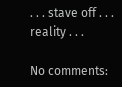. . . stave off . . . reality . . .

No comments: